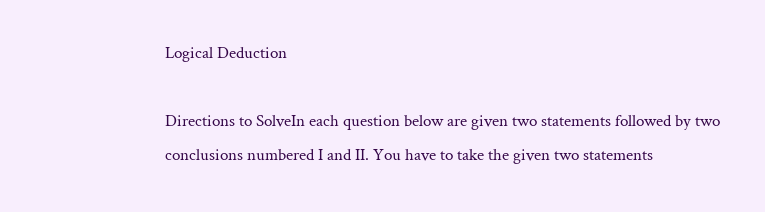Logical Deduction

Directions to SolveIn each question below are given two statements followed by two conclusions numbered I and II. You have to take the given two statements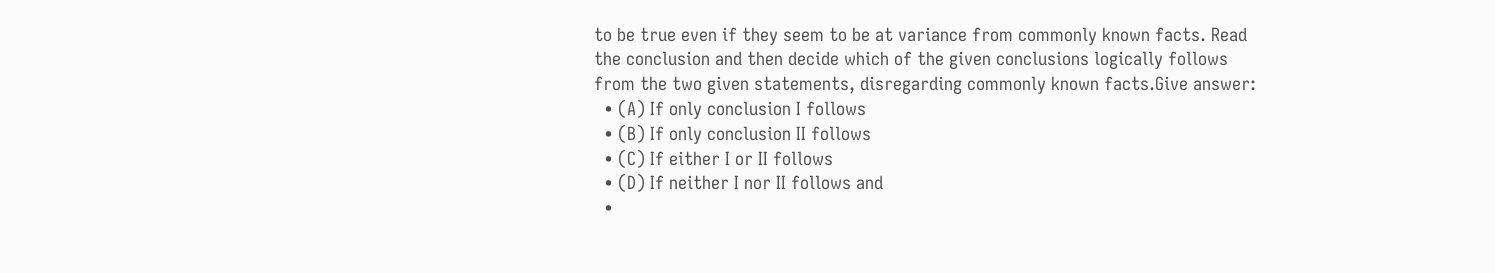to be true even if they seem to be at variance from commonly known facts. Read the conclusion and then decide which of the given conclusions logically follows from the two given statements, disregarding commonly known facts.Give answer:
  • (A) If only conclusion I follows
  • (B) If only conclusion II follows
  • (C) If either I or II follows
  • (D) If neither I nor II follows and
  •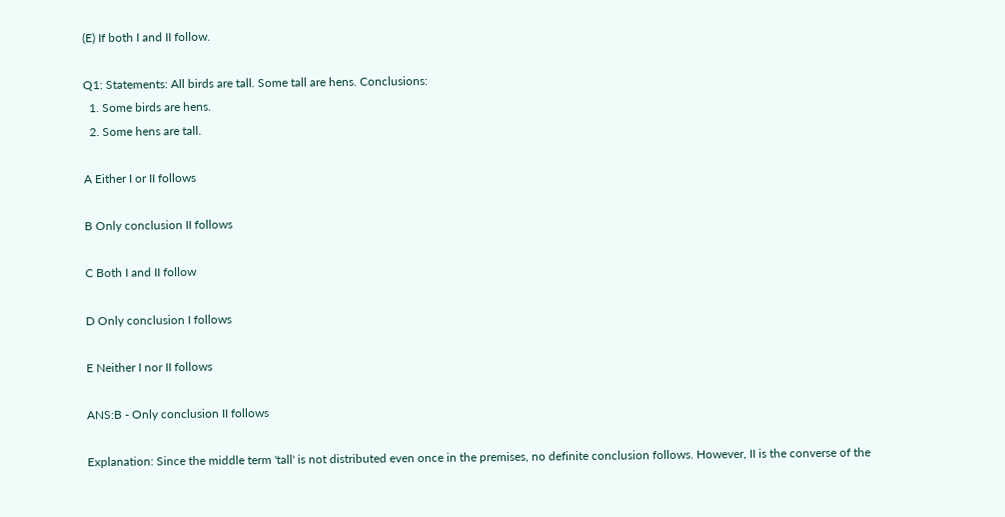(E) If both I and II follow.

Q1: Statements: All birds are tall. Some tall are hens. Conclusions:
  1. Some birds are hens.
  2. Some hens are tall.

A Either I or II follows

B Only conclusion II follows

C Both I and II follow

D Only conclusion I follows

E Neither I nor II follows

ANS:B - Only conclusion II follows

Explanation: Since the middle term 'tall' is not distributed even once in the premises, no definite conclusion follows. However, II is the converse of the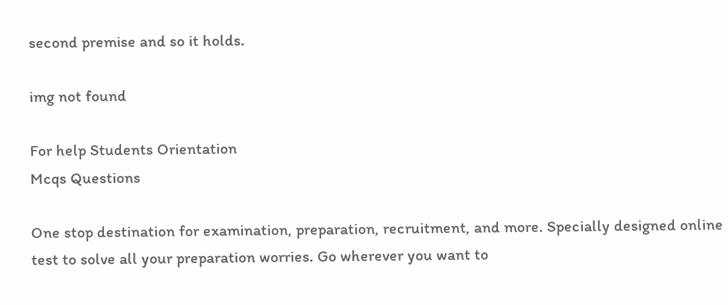second premise and so it holds.

img not found

For help Students Orientation
Mcqs Questions

One stop destination for examination, preparation, recruitment, and more. Specially designed online test to solve all your preparation worries. Go wherever you want to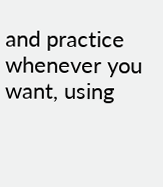and practice whenever you want, using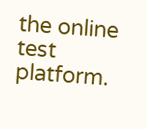the online test platform.